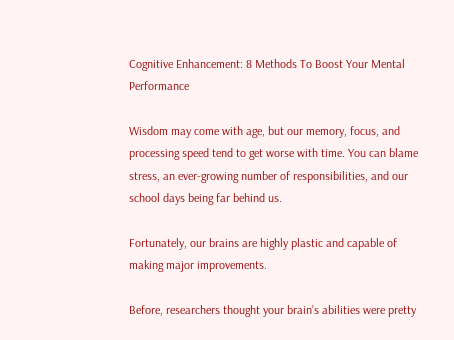Cognitive Enhancement: 8 Methods To Boost Your Mental Performance

Wisdom may come with age, but our memory, focus, and processing speed tend to get worse with time. You can blame stress, an ever-growing number of responsibilities, and our school days being far behind us.

Fortunately, our brains are highly plastic and capable of making major improvements.

Before, researchers thought your brain’s abilities were pretty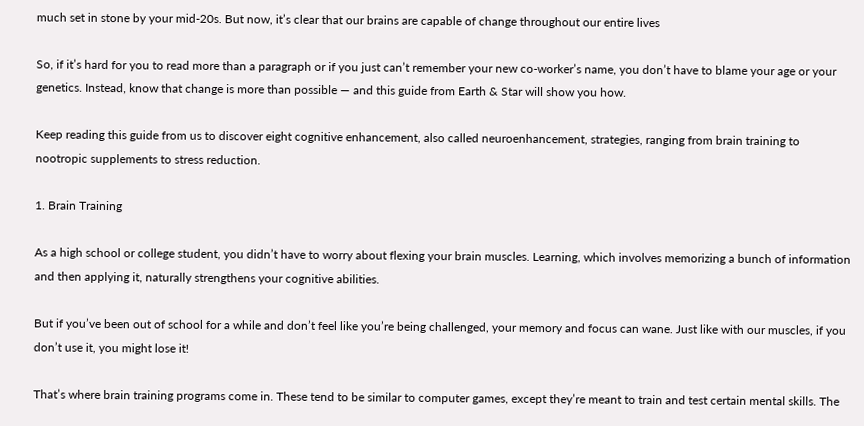much set in stone by your mid-20s. But now, it’s clear that our brains are capable of change throughout our entire lives

So, if it’s hard for you to read more than a paragraph or if you just can’t remember your new co-worker’s name, you don’t have to blame your age or your genetics. Instead, know that change is more than possible — and this guide from Earth & Star will show you how.

Keep reading this guide from us to discover eight cognitive enhancement, also called neuroenhancement, strategies, ranging from brain training to nootropic supplements to stress reduction.

1. Brain Training

As a high school or college student, you didn’t have to worry about flexing your brain muscles. Learning, which involves memorizing a bunch of information and then applying it, naturally strengthens your cognitive abilities.

But if you’ve been out of school for a while and don’t feel like you’re being challenged, your memory and focus can wane. Just like with our muscles, if you don’t use it, you might lose it!

That’s where brain training programs come in. These tend to be similar to computer games, except they’re meant to train and test certain mental skills. The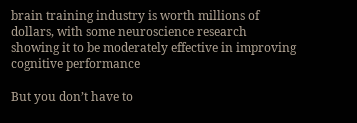brain training industry is worth millions of dollars, with some neuroscience research showing it to be moderately effective in improving cognitive performance

But you don’t have to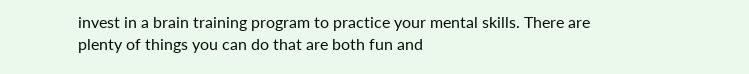invest in a brain training program to practice your mental skills. There are plenty of things you can do that are both fun and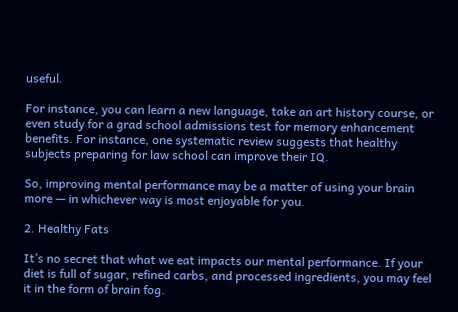useful.

For instance, you can learn a new language, take an art history course, or even study for a grad school admissions test for memory enhancement benefits. For instance, one systematic review suggests that healthy subjects preparing for law school can improve their IQ.

So, improving mental performance may be a matter of using your brain more — in whichever way is most enjoyable for you.

2. Healthy Fats

It’s no secret that what we eat impacts our mental performance. If your diet is full of sugar, refined carbs, and processed ingredients, you may feel it in the form of brain fog.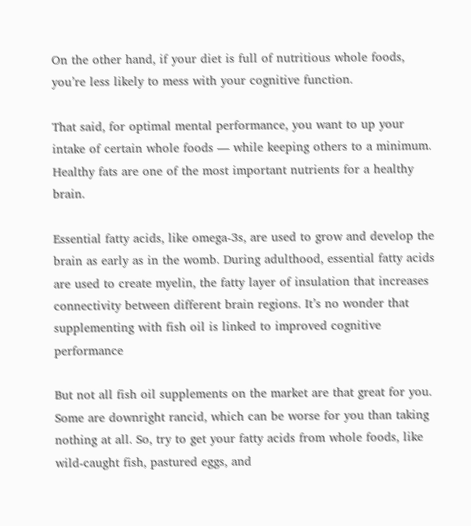On the other hand, if your diet is full of nutritious whole foods, you’re less likely to mess with your cognitive function.

That said, for optimal mental performance, you want to up your intake of certain whole foods — while keeping others to a minimum. Healthy fats are one of the most important nutrients for a healthy brain.

Essential fatty acids, like omega-3s, are used to grow and develop the brain as early as in the womb. During adulthood, essential fatty acids are used to create myelin, the fatty layer of insulation that increases connectivity between different brain regions. It’s no wonder that supplementing with fish oil is linked to improved cognitive performance

But not all fish oil supplements on the market are that great for you. Some are downright rancid, which can be worse for you than taking nothing at all. So, try to get your fatty acids from whole foods, like wild-caught fish, pastured eggs, and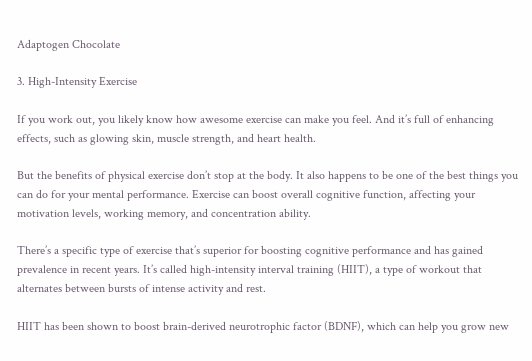Adaptogen Chocolate

3. High-Intensity Exercise

If you work out, you likely know how awesome exercise can make you feel. And it’s full of enhancing effects, such as glowing skin, muscle strength, and heart health.

But the benefits of physical exercise don’t stop at the body. It also happens to be one of the best things you can do for your mental performance. Exercise can boost overall cognitive function, affecting your motivation levels, working memory, and concentration ability.

There’s a specific type of exercise that’s superior for boosting cognitive performance and has gained prevalence in recent years. It’s called high-intensity interval training (HIIT), a type of workout that alternates between bursts of intense activity and rest.

HIIT has been shown to boost brain-derived neurotrophic factor (BDNF), which can help you grow new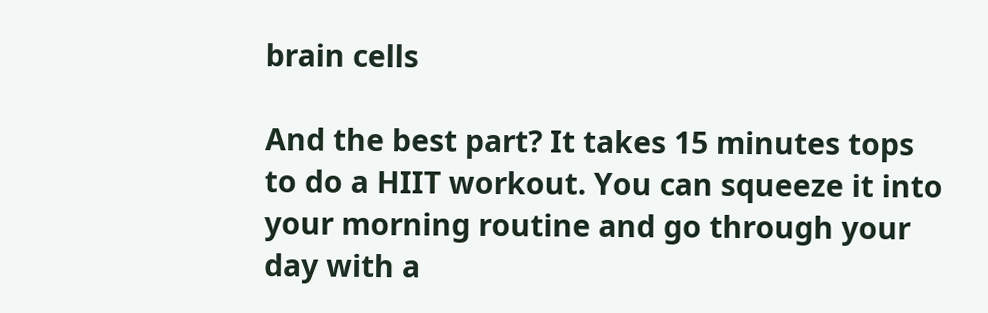brain cells

And the best part? It takes 15 minutes tops to do a HIIT workout. You can squeeze it into your morning routine and go through your day with a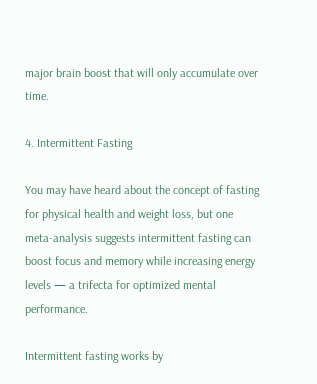major brain boost that will only accumulate over time.

4. Intermittent Fasting

You may have heard about the concept of fasting for physical health and weight loss, but one meta-analysis suggests intermittent fasting can boost focus and memory while increasing energy levels — a trifecta for optimized mental performance.

Intermittent fasting works by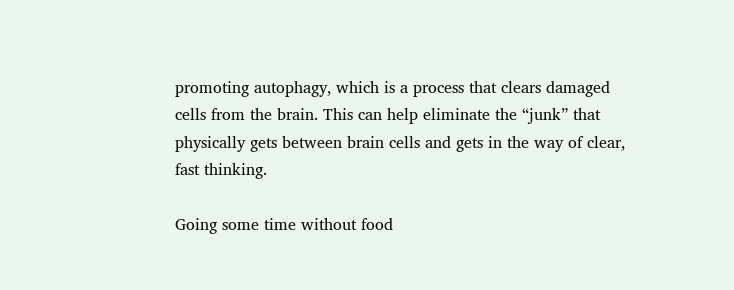promoting autophagy, which is a process that clears damaged cells from the brain. This can help eliminate the “junk” that physically gets between brain cells and gets in the way of clear, fast thinking.

Going some time without food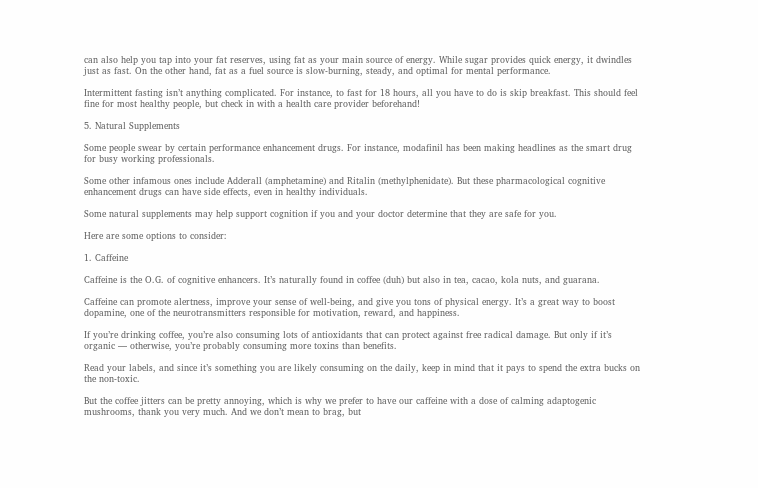can also help you tap into your fat reserves, using fat as your main source of energy. While sugar provides quick energy, it dwindles just as fast. On the other hand, fat as a fuel source is slow-burning, steady, and optimal for mental performance.

Intermittent fasting isn’t anything complicated. For instance, to fast for 18 hours, all you have to do is skip breakfast. This should feel fine for most healthy people, but check in with a health care provider beforehand!

5. Natural Supplements

Some people swear by certain performance enhancement drugs. For instance, modafinil has been making headlines as the smart drug for busy working professionals.

Some other infamous ones include Adderall (amphetamine) and Ritalin (methylphenidate). But these pharmacological cognitive enhancement drugs can have side effects, even in healthy individuals.

Some natural supplements may help support cognition if you and your doctor determine that they are safe for you.

Here are some options to consider:

1. Caffeine

Caffeine is the O.G. of cognitive enhancers. It’s naturally found in coffee (duh) but also in tea, cacao, kola nuts, and guarana.

Caffeine can promote alertness, improve your sense of well-being, and give you tons of physical energy. It’s a great way to boost dopamine, one of the neurotransmitters responsible for motivation, reward, and happiness.

If you’re drinking coffee, you’re also consuming lots of antioxidants that can protect against free radical damage. But only if it’s organic — otherwise, you’re probably consuming more toxins than benefits.

Read your labels, and since it’s something you are likely consuming on the daily, keep in mind that it pays to spend the extra bucks on the non-toxic.

But the coffee jitters can be pretty annoying, which is why we prefer to have our caffeine with a dose of calming adaptogenic mushrooms, thank you very much. And we don’t mean to brag, but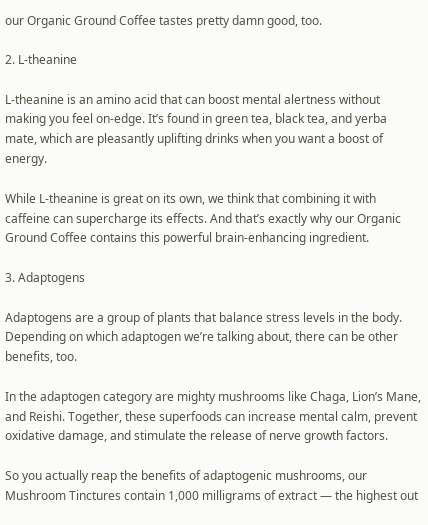our Organic Ground Coffee tastes pretty damn good, too.

2. L-theanine

L-theanine is an amino acid that can boost mental alertness without making you feel on-edge. It’s found in green tea, black tea, and yerba mate, which are pleasantly uplifting drinks when you want a boost of energy.

While L-theanine is great on its own, we think that combining it with caffeine can supercharge its effects. And that’s exactly why our Organic Ground Coffee contains this powerful brain-enhancing ingredient.

3. Adaptogens

Adaptogens are a group of plants that balance stress levels in the body. Depending on which adaptogen we’re talking about, there can be other benefits, too.

In the adaptogen category are mighty mushrooms like Chaga, Lion’s Mane, and Reishi. Together, these superfoods can increase mental calm, prevent oxidative damage, and stimulate the release of nerve growth factors.

So you actually reap the benefits of adaptogenic mushrooms, our Mushroom Tinctures contain 1,000 milligrams of extract — the highest out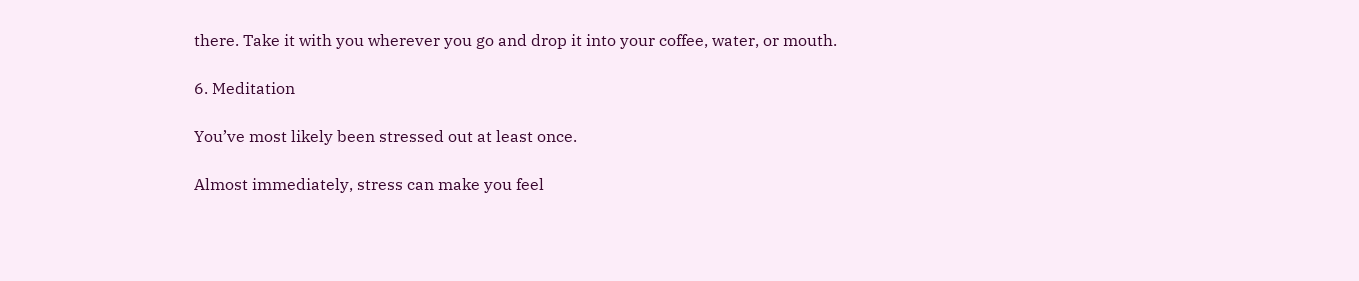there. Take it with you wherever you go and drop it into your coffee, water, or mouth.

6. Meditation

You’ve most likely been stressed out at least once.

Almost immediately, stress can make you feel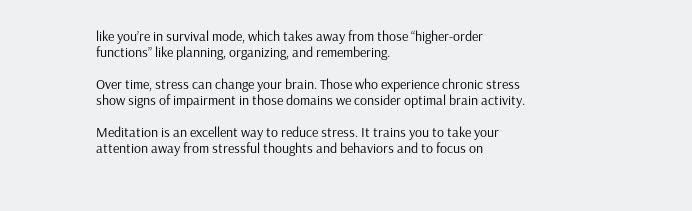like you’re in survival mode, which takes away from those “higher-order functions” like planning, organizing, and remembering.

Over time, stress can change your brain. Those who experience chronic stress show signs of impairment in those domains we consider optimal brain activity.

Meditation is an excellent way to reduce stress. It trains you to take your attention away from stressful thoughts and behaviors and to focus on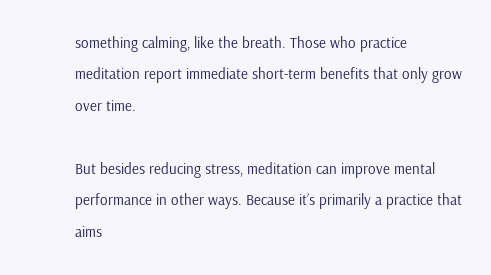something calming, like the breath. Those who practice meditation report immediate short-term benefits that only grow over time.

But besides reducing stress, meditation can improve mental performance in other ways. Because it’s primarily a practice that aims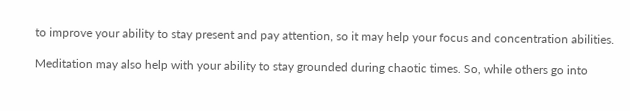to improve your ability to stay present and pay attention, so it may help your focus and concentration abilities.

Meditation may also help with your ability to stay grounded during chaotic times. So, while others go into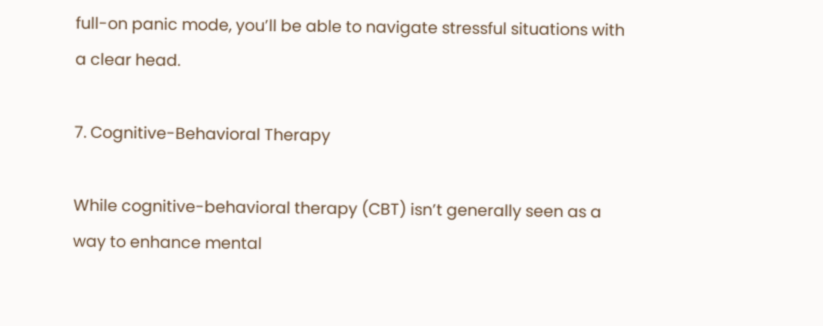full-on panic mode, you’ll be able to navigate stressful situations with a clear head.

7. Cognitive-Behavioral Therapy

While cognitive-behavioral therapy (CBT) isn’t generally seen as a way to enhance mental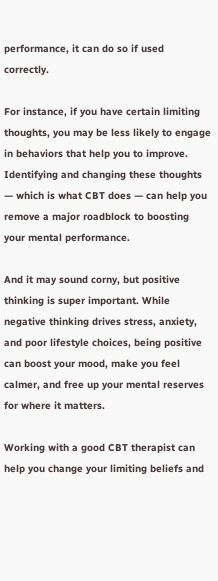performance, it can do so if used correctly.

For instance, if you have certain limiting thoughts, you may be less likely to engage in behaviors that help you to improve. Identifying and changing these thoughts — which is what CBT does — can help you remove a major roadblock to boosting your mental performance.

And it may sound corny, but positive thinking is super important. While negative thinking drives stress, anxiety, and poor lifestyle choices, being positive can boost your mood, make you feel calmer, and free up your mental reserves for where it matters.

Working with a good CBT therapist can help you change your limiting beliefs and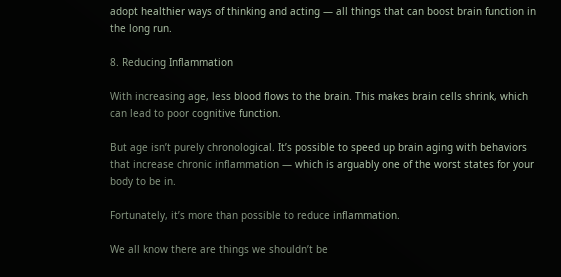adopt healthier ways of thinking and acting — all things that can boost brain function in the long run.

8. Reducing Inflammation

With increasing age, less blood flows to the brain. This makes brain cells shrink, which can lead to poor cognitive function.

But age isn’t purely chronological. It’s possible to speed up brain aging with behaviors that increase chronic inflammation — which is arguably one of the worst states for your body to be in.

Fortunately, it’s more than possible to reduce inflammation.

We all know there are things we shouldn’t be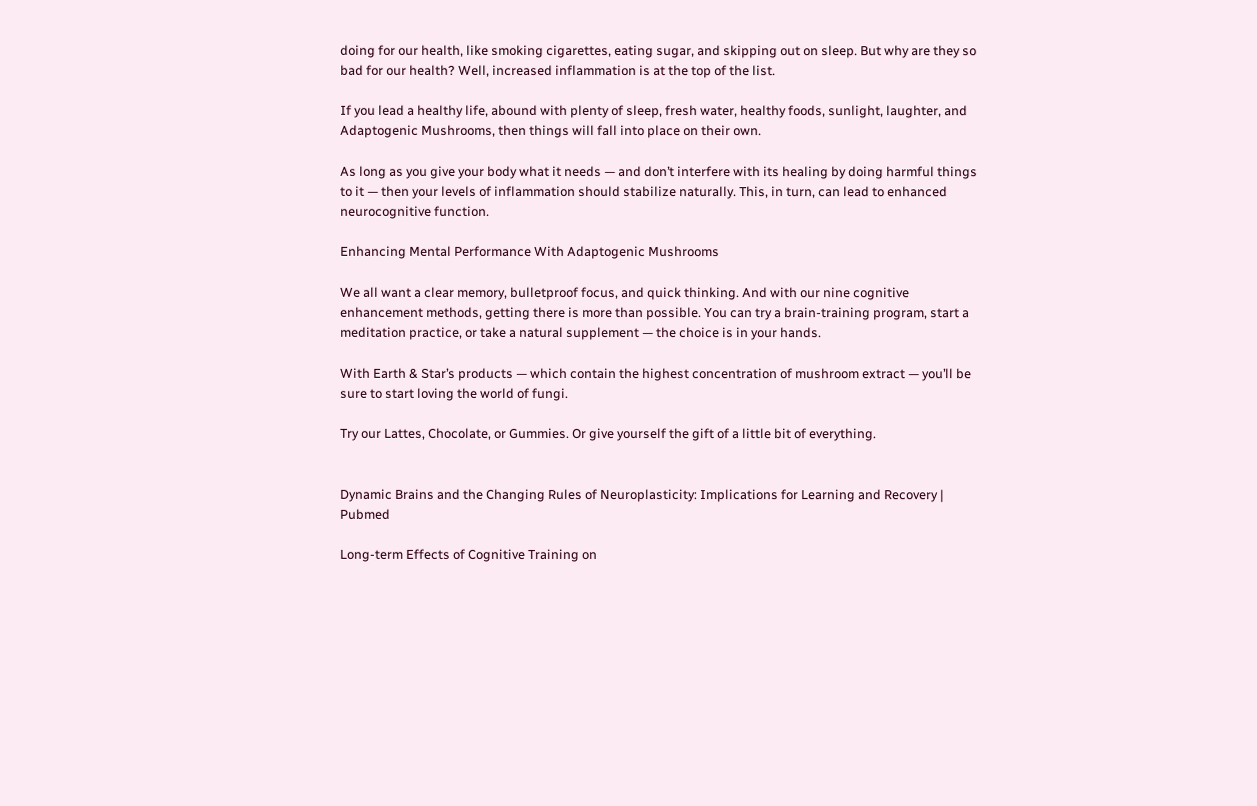doing for our health, like smoking cigarettes, eating sugar, and skipping out on sleep. But why are they so bad for our health? Well, increased inflammation is at the top of the list.

If you lead a healthy life, abound with plenty of sleep, fresh water, healthy foods, sunlight, laughter, and Adaptogenic Mushrooms, then things will fall into place on their own.

As long as you give your body what it needs — and don’t interfere with its healing by doing harmful things to it — then your levels of inflammation should stabilize naturally. This, in turn, can lead to enhanced neurocognitive function.

Enhancing Mental Performance With Adaptogenic Mushrooms

We all want a clear memory, bulletproof focus, and quick thinking. And with our nine cognitive enhancement methods, getting there is more than possible. You can try a brain-training program, start a meditation practice, or take a natural supplement — the choice is in your hands.

With Earth & Star’s products — which contain the highest concentration of mushroom extract — you’ll be sure to start loving the world of fungi.

Try our Lattes, Chocolate, or Gummies. Or give yourself the gift of a little bit of everything.


Dynamic Brains and the Changing Rules of Neuroplasticity: Implications for Learning and Recovery | Pubmed

Long-term Effects of Cognitive Training on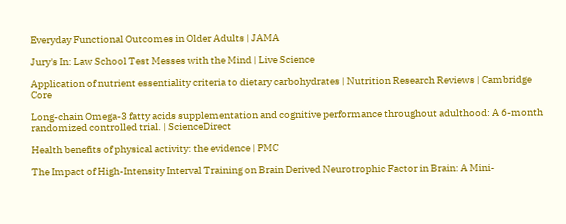Everyday Functional Outcomes in Older Adults | JAMA

Jury's In: Law School Test Messes with the Mind | Live Science

Application of nutrient essentiality criteria to dietary carbohydrates | Nutrition Research Reviews | Cambridge Core

Long-chain Omega-3 fatty acids supplementation and cognitive performance throughout adulthood: A 6-month randomized controlled trial. | ScienceDirect

Health benefits of physical activity: the evidence | PMC

The Impact of High-Intensity Interval Training on Brain Derived Neurotrophic Factor in Brain: A Mini-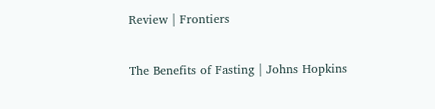Review | Frontiers

The Benefits of Fasting | Johns Hopkins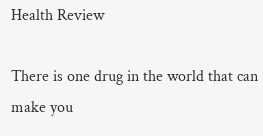Health Review

There is one drug in the world that can make you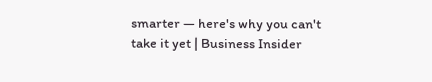smarter — here's why you can't take it yet | Business Insider